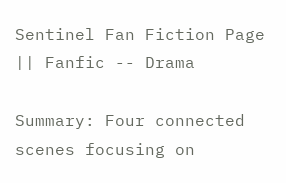Sentinel Fan Fiction Page || Fanfic -- Drama

Summary: Four connected scenes focusing on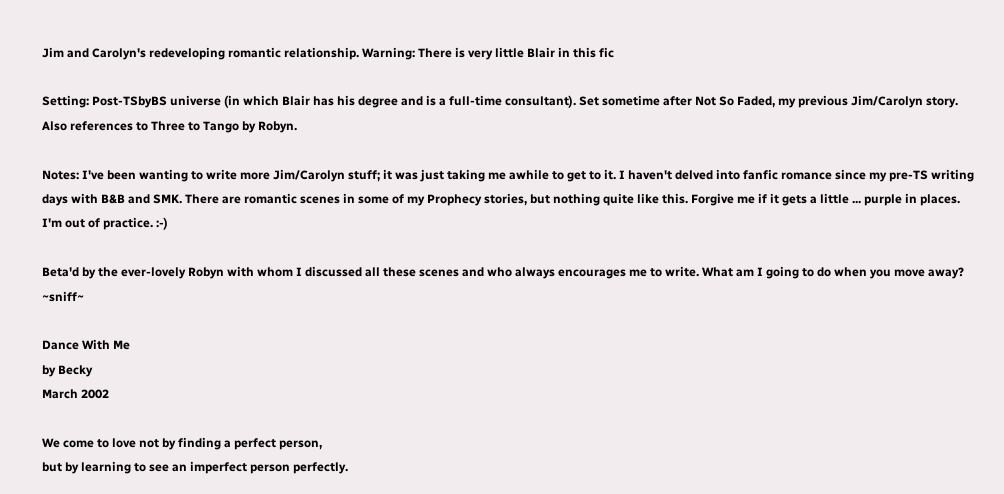Jim and Carolyn's redeveloping romantic relationship. Warning: There is very little Blair in this fic

Setting: Post-TSbyBS universe (in which Blair has his degree and is a full-time consultant). Set sometime after Not So Faded, my previous Jim/Carolyn story. Also references to Three to Tango by Robyn.

Notes: I've been wanting to write more Jim/Carolyn stuff; it was just taking me awhile to get to it. I haven't delved into fanfic romance since my pre-TS writing days with B&B and SMK. There are romantic scenes in some of my Prophecy stories, but nothing quite like this. Forgive me if it gets a little ... purple in places. I'm out of practice. :-)

Beta'd by the ever-lovely Robyn with whom I discussed all these scenes and who always encourages me to write. What am I going to do when you move away? ~sniff~

Dance With Me
by Becky
March 2002

We come to love not by finding a perfect person,
but by learning to see an imperfect person perfectly.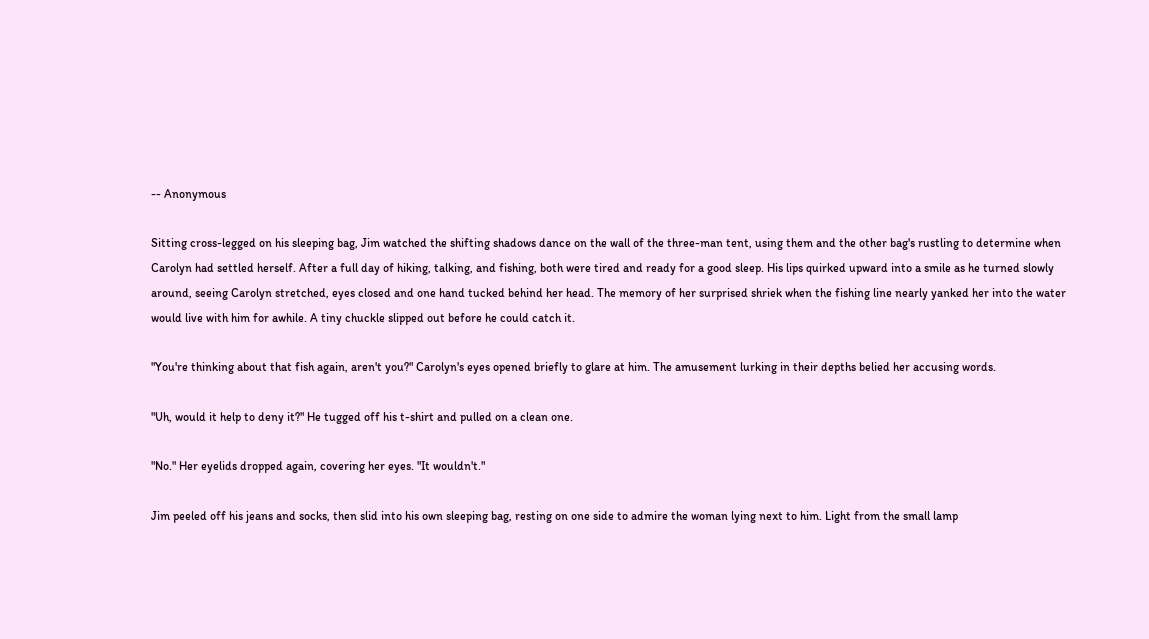-- Anonymous

Sitting cross-legged on his sleeping bag, Jim watched the shifting shadows dance on the wall of the three-man tent, using them and the other bag's rustling to determine when Carolyn had settled herself. After a full day of hiking, talking, and fishing, both were tired and ready for a good sleep. His lips quirked upward into a smile as he turned slowly around, seeing Carolyn stretched, eyes closed and one hand tucked behind her head. The memory of her surprised shriek when the fishing line nearly yanked her into the water would live with him for awhile. A tiny chuckle slipped out before he could catch it.

"You're thinking about that fish again, aren't you?" Carolyn's eyes opened briefly to glare at him. The amusement lurking in their depths belied her accusing words.

"Uh, would it help to deny it?" He tugged off his t-shirt and pulled on a clean one.

"No." Her eyelids dropped again, covering her eyes. "It wouldn't."

Jim peeled off his jeans and socks, then slid into his own sleeping bag, resting on one side to admire the woman lying next to him. Light from the small lamp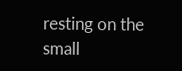resting on the small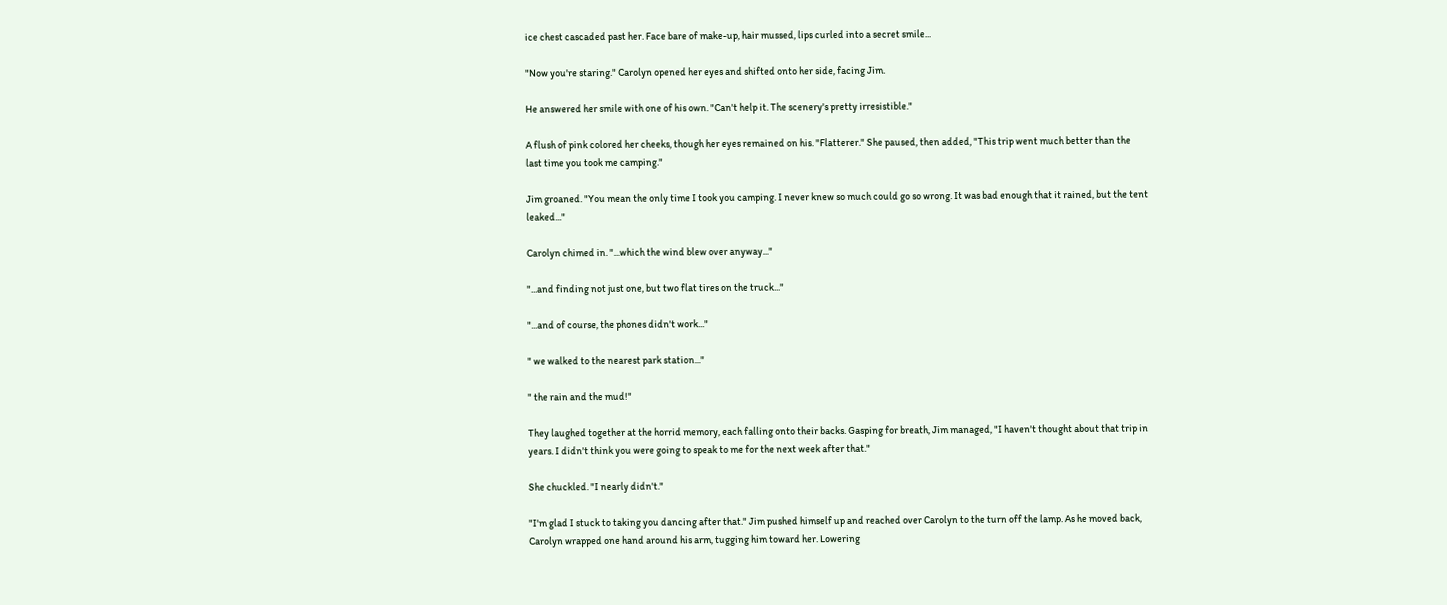ice chest cascaded past her. Face bare of make-up, hair mussed, lips curled into a secret smile...

"Now you're staring." Carolyn opened her eyes and shifted onto her side, facing Jim.

He answered her smile with one of his own. "Can't help it. The scenery's pretty irresistible."

A flush of pink colored her cheeks, though her eyes remained on his. "Flatterer." She paused, then added, "This trip went much better than the last time you took me camping."

Jim groaned. "You mean the only time I took you camping. I never knew so much could go so wrong. It was bad enough that it rained, but the tent leaked..."

Carolyn chimed in. "...which the wind blew over anyway..."

"...and finding not just one, but two flat tires on the truck..."

"...and of course, the phones didn't work..."

" we walked to the nearest park station..."

" the rain and the mud!"

They laughed together at the horrid memory, each falling onto their backs. Gasping for breath, Jim managed, "I haven't thought about that trip in years. I didn't think you were going to speak to me for the next week after that."

She chuckled. "I nearly didn't."

"I'm glad I stuck to taking you dancing after that." Jim pushed himself up and reached over Carolyn to the turn off the lamp. As he moved back, Carolyn wrapped one hand around his arm, tugging him toward her. Lowering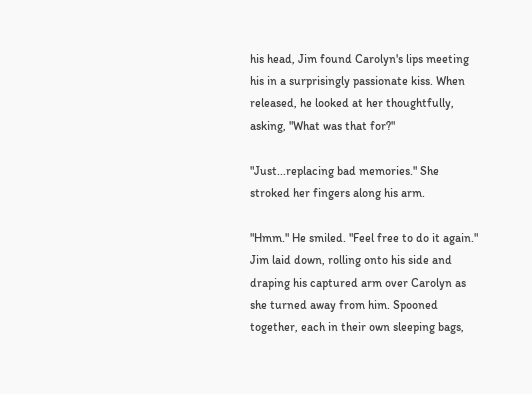his head, Jim found Carolyn's lips meeting his in a surprisingly passionate kiss. When released, he looked at her thoughtfully, asking, "What was that for?"

"Just...replacing bad memories." She stroked her fingers along his arm.

"Hmm." He smiled. "Feel free to do it again." Jim laid down, rolling onto his side and draping his captured arm over Carolyn as she turned away from him. Spooned together, each in their own sleeping bags,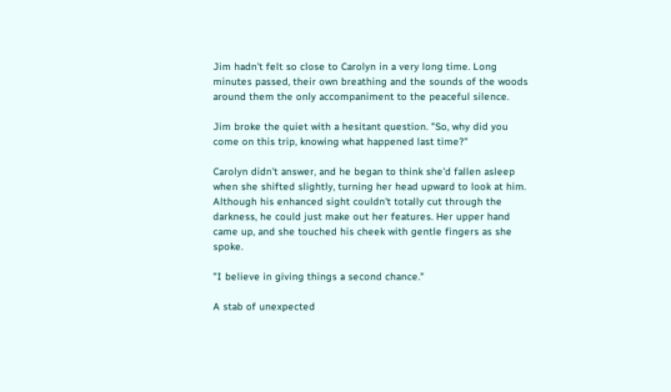Jim hadn't felt so close to Carolyn in a very long time. Long minutes passed, their own breathing and the sounds of the woods around them the only accompaniment to the peaceful silence.

Jim broke the quiet with a hesitant question. "So, why did you come on this trip, knowing what happened last time?"

Carolyn didn't answer, and he began to think she'd fallen asleep when she shifted slightly, turning her head upward to look at him. Although his enhanced sight couldn't totally cut through the darkness, he could just make out her features. Her upper hand came up, and she touched his cheek with gentle fingers as she spoke.

"I believe in giving things a second chance."

A stab of unexpected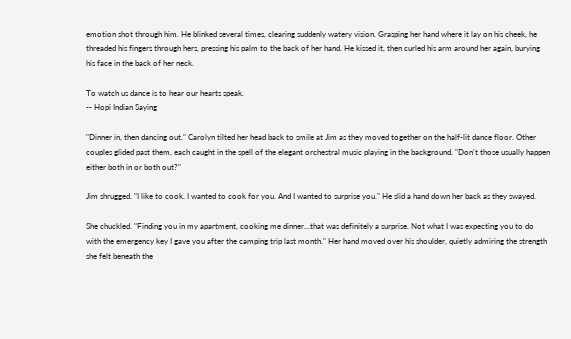emotion shot through him. He blinked several times, clearing suddenly watery vision. Grasping her hand where it lay on his cheek, he threaded his fingers through hers, pressing his palm to the back of her hand. He kissed it, then curled his arm around her again, burying his face in the back of her neck.

To watch us dance is to hear our hearts speak.
-- Hopi Indian Saying

"Dinner in, then dancing out." Carolyn tilted her head back to smile at Jim as they moved together on the half-lit dance floor. Other couples glided past them, each caught in the spell of the elegant orchestral music playing in the background. "Don't those usually happen either both in or both out?"

Jim shrugged. "I like to cook. I wanted to cook for you. And I wanted to surprise you." He slid a hand down her back as they swayed.

She chuckled. "Finding you in my apartment, cooking me dinner...that was definitely a surprise. Not what I was expecting you to do with the emergency key I gave you after the camping trip last month." Her hand moved over his shoulder, quietly admiring the strength she felt beneath the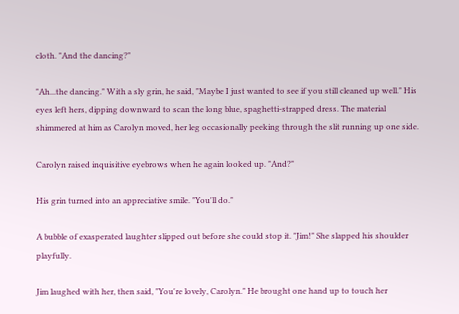cloth. "And the dancing?"

"Ah...the dancing." With a sly grin, he said, "Maybe I just wanted to see if you still cleaned up well." His eyes left hers, dipping downward to scan the long blue, spaghetti-strapped dress. The material shimmered at him as Carolyn moved, her leg occasionally peeking through the slit running up one side.

Carolyn raised inquisitive eyebrows when he again looked up. "And?"

His grin turned into an appreciative smile. "You'll do."

A bubble of exasperated laughter slipped out before she could stop it. "Jim!" She slapped his shoulder playfully.

Jim laughed with her, then said, "You're lovely, Carolyn." He brought one hand up to touch her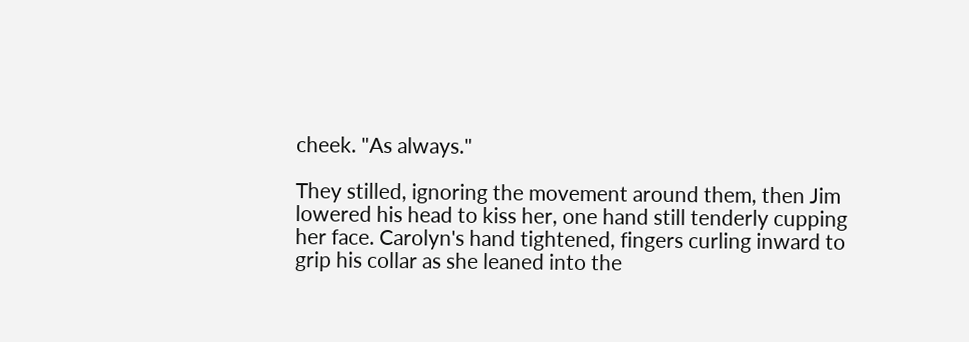cheek. "As always."

They stilled, ignoring the movement around them, then Jim lowered his head to kiss her, one hand still tenderly cupping her face. Carolyn's hand tightened, fingers curling inward to grip his collar as she leaned into the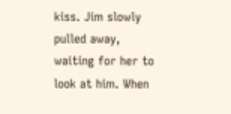kiss. Jim slowly pulled away, waiting for her to look at him. When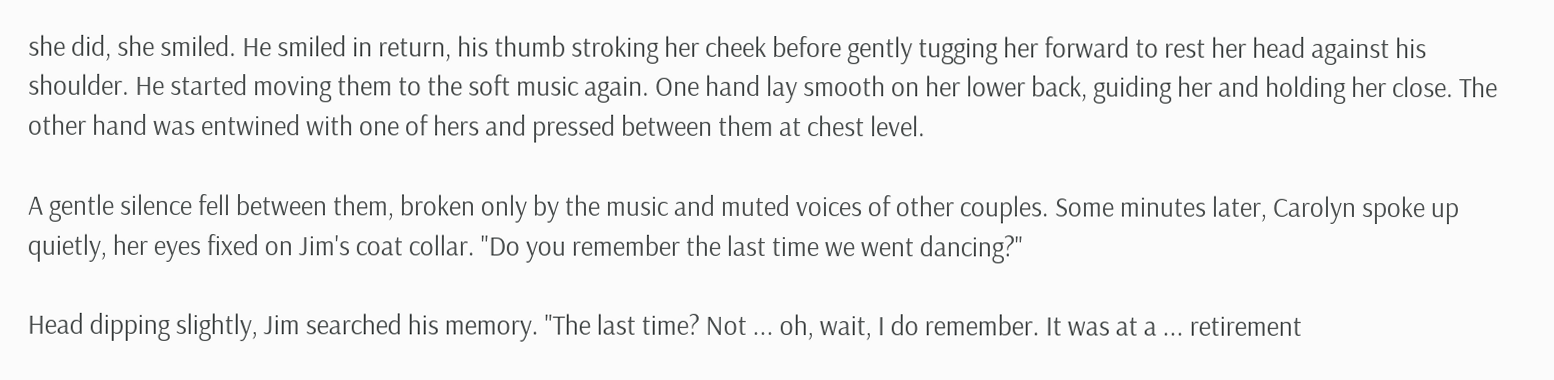she did, she smiled. He smiled in return, his thumb stroking her cheek before gently tugging her forward to rest her head against his shoulder. He started moving them to the soft music again. One hand lay smooth on her lower back, guiding her and holding her close. The other hand was entwined with one of hers and pressed between them at chest level.

A gentle silence fell between them, broken only by the music and muted voices of other couples. Some minutes later, Carolyn spoke up quietly, her eyes fixed on Jim's coat collar. "Do you remember the last time we went dancing?"

Head dipping slightly, Jim searched his memory. "The last time? Not ... oh, wait, I do remember. It was at a ... retirement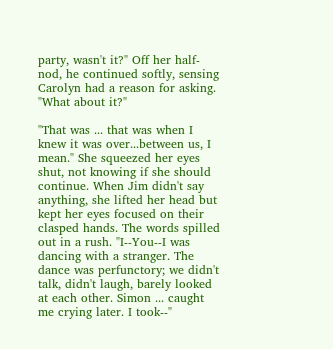party, wasn't it?" Off her half-nod, he continued softly, sensing Carolyn had a reason for asking. "What about it?"

"That was ... that was when I knew it was over...between us, I mean." She squeezed her eyes shut, not knowing if she should continue. When Jim didn't say anything, she lifted her head but kept her eyes focused on their clasped hands. The words spilled out in a rush. "I--You--I was dancing with a stranger. The dance was perfunctory; we didn't talk, didn't laugh, barely looked at each other. Simon ... caught me crying later. I took--"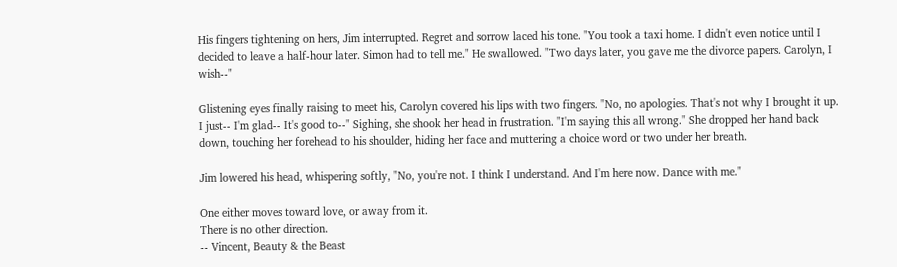His fingers tightening on hers, Jim interrupted. Regret and sorrow laced his tone. "You took a taxi home. I didn't even notice until I decided to leave a half-hour later. Simon had to tell me." He swallowed. "Two days later, you gave me the divorce papers. Carolyn, I wish--"

Glistening eyes finally raising to meet his, Carolyn covered his lips with two fingers. "No, no apologies. That's not why I brought it up. I just-- I'm glad-- It's good to--" Sighing, she shook her head in frustration. "I'm saying this all wrong." She dropped her hand back down, touching her forehead to his shoulder, hiding her face and muttering a choice word or two under her breath.

Jim lowered his head, whispering softly, "No, you're not. I think I understand. And I'm here now. Dance with me."

One either moves toward love, or away from it.
There is no other direction.
-- Vincent, Beauty & the Beast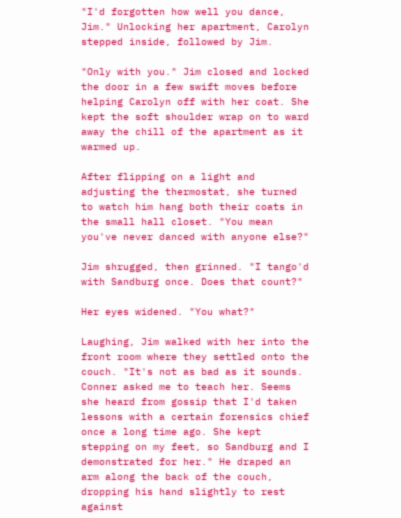"I'd forgotten how well you dance, Jim." Unlocking her apartment, Carolyn stepped inside, followed by Jim.

"Only with you." Jim closed and locked the door in a few swift moves before helping Carolyn off with her coat. She kept the soft shoulder wrap on to ward away the chill of the apartment as it warmed up.

After flipping on a light and adjusting the thermostat, she turned to watch him hang both their coats in the small hall closet. "You mean you've never danced with anyone else?"

Jim shrugged, then grinned. "I tango'd with Sandburg once. Does that count?"

Her eyes widened. "You what?"

Laughing, Jim walked with her into the front room where they settled onto the couch. "It's not as bad as it sounds. Conner asked me to teach her. Seems she heard from gossip that I'd taken lessons with a certain forensics chief once a long time ago. She kept stepping on my feet, so Sandburg and I demonstrated for her." He draped an arm along the back of the couch, dropping his hand slightly to rest against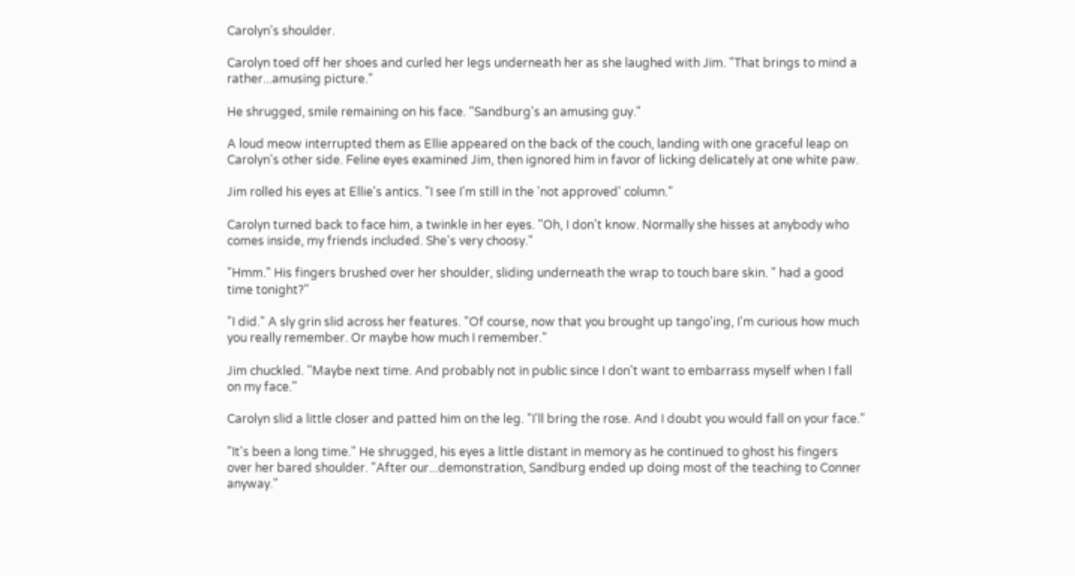Carolyn's shoulder.

Carolyn toed off her shoes and curled her legs underneath her as she laughed with Jim. "That brings to mind a rather...amusing picture."

He shrugged, smile remaining on his face. "Sandburg's an amusing guy."

A loud meow interrupted them as Ellie appeared on the back of the couch, landing with one graceful leap on Carolyn's other side. Feline eyes examined Jim, then ignored him in favor of licking delicately at one white paw.

Jim rolled his eyes at Ellie's antics. "I see I'm still in the 'not approved' column."

Carolyn turned back to face him, a twinkle in her eyes. "Oh, I don't know. Normally she hisses at anybody who comes inside, my friends included. She's very choosy."

"Hmm." His fingers brushed over her shoulder, sliding underneath the wrap to touch bare skin. " had a good time tonight?"

"I did." A sly grin slid across her features. "Of course, now that you brought up tango'ing, I'm curious how much you really remember. Or maybe how much I remember."

Jim chuckled. "Maybe next time. And probably not in public since I don't want to embarrass myself when I fall on my face."

Carolyn slid a little closer and patted him on the leg. "I'll bring the rose. And I doubt you would fall on your face."

"It's been a long time." He shrugged, his eyes a little distant in memory as he continued to ghost his fingers over her bared shoulder. "After our...demonstration, Sandburg ended up doing most of the teaching to Conner anyway."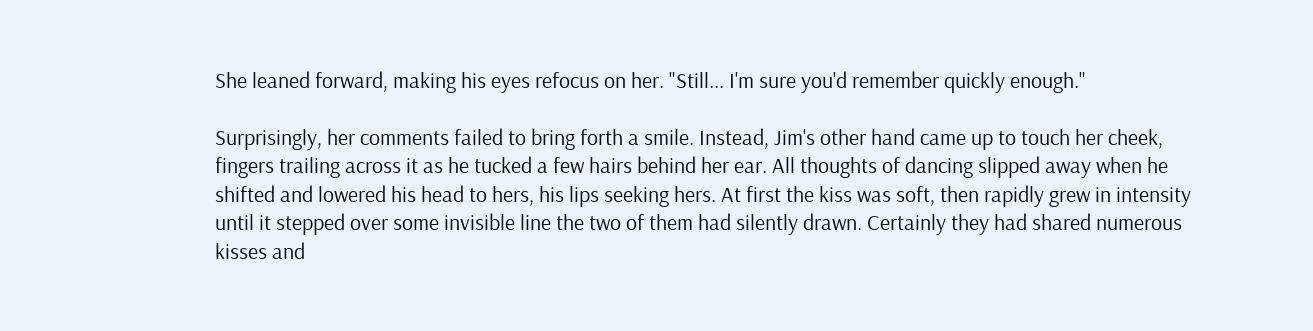She leaned forward, making his eyes refocus on her. "Still... I'm sure you'd remember quickly enough."

Surprisingly, her comments failed to bring forth a smile. Instead, Jim's other hand came up to touch her cheek, fingers trailing across it as he tucked a few hairs behind her ear. All thoughts of dancing slipped away when he shifted and lowered his head to hers, his lips seeking hers. At first the kiss was soft, then rapidly grew in intensity until it stepped over some invisible line the two of them had silently drawn. Certainly they had shared numerous kisses and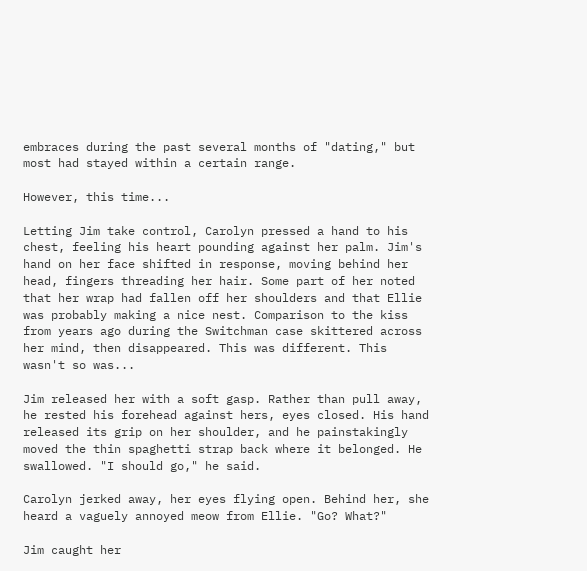embraces during the past several months of "dating," but most had stayed within a certain range.

However, this time...

Letting Jim take control, Carolyn pressed a hand to his chest, feeling his heart pounding against her palm. Jim's hand on her face shifted in response, moving behind her head, fingers threading her hair. Some part of her noted that her wrap had fallen off her shoulders and that Ellie was probably making a nice nest. Comparison to the kiss from years ago during the Switchman case skittered across her mind, then disappeared. This was different. This wasn't so was...

Jim released her with a soft gasp. Rather than pull away, he rested his forehead against hers, eyes closed. His hand released its grip on her shoulder, and he painstakingly moved the thin spaghetti strap back where it belonged. He swallowed. "I should go," he said.

Carolyn jerked away, her eyes flying open. Behind her, she heard a vaguely annoyed meow from Ellie. "Go? What?"

Jim caught her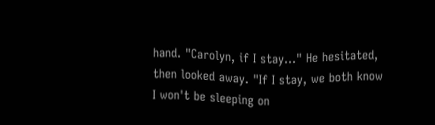hand. "Carolyn, if I stay..." He hesitated, then looked away. "If I stay, we both know I won't be sleeping on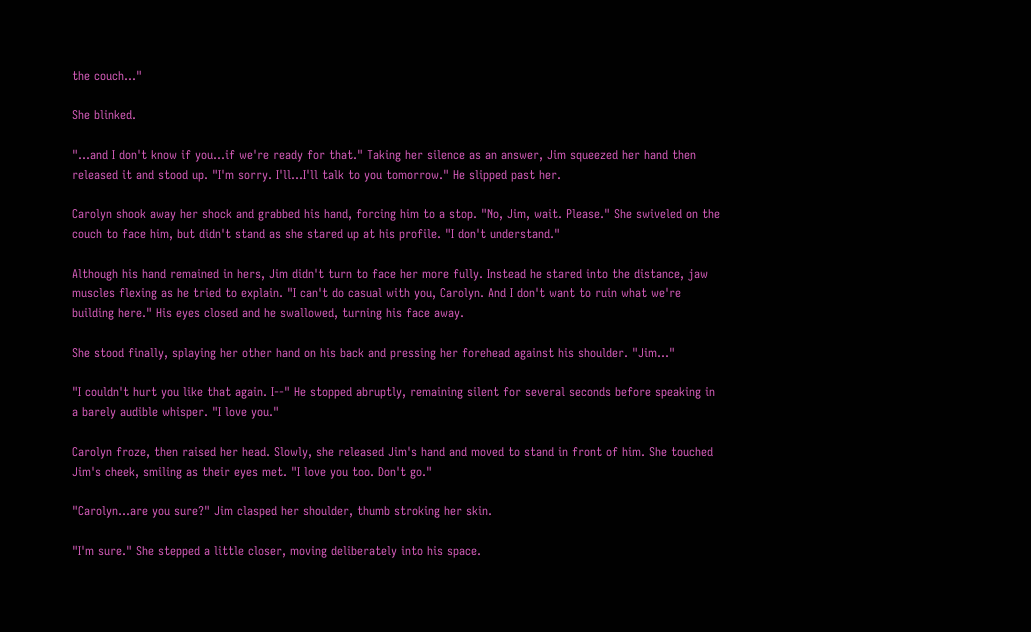the couch..."

She blinked.

"...and I don't know if you...if we're ready for that." Taking her silence as an answer, Jim squeezed her hand then released it and stood up. "I'm sorry. I'll...I'll talk to you tomorrow." He slipped past her.

Carolyn shook away her shock and grabbed his hand, forcing him to a stop. "No, Jim, wait. Please." She swiveled on the couch to face him, but didn't stand as she stared up at his profile. "I don't understand."

Although his hand remained in hers, Jim didn't turn to face her more fully. Instead he stared into the distance, jaw muscles flexing as he tried to explain. "I can't do casual with you, Carolyn. And I don't want to ruin what we're building here." His eyes closed and he swallowed, turning his face away.

She stood finally, splaying her other hand on his back and pressing her forehead against his shoulder. "Jim..."

"I couldn't hurt you like that again. I--" He stopped abruptly, remaining silent for several seconds before speaking in a barely audible whisper. "I love you."

Carolyn froze, then raised her head. Slowly, she released Jim's hand and moved to stand in front of him. She touched Jim's cheek, smiling as their eyes met. "I love you too. Don't go."

"Carolyn...are you sure?" Jim clasped her shoulder, thumb stroking her skin.

"I'm sure." She stepped a little closer, moving deliberately into his space.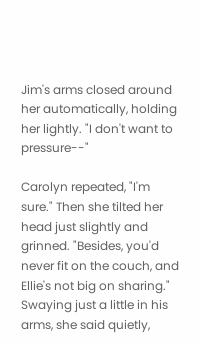Jim's arms closed around her automatically, holding her lightly. "I don't want to pressure--"

Carolyn repeated, "I'm sure." Then she tilted her head just slightly and grinned. "Besides, you'd never fit on the couch, and Ellie's not big on sharing." Swaying just a little in his arms, she said quietly,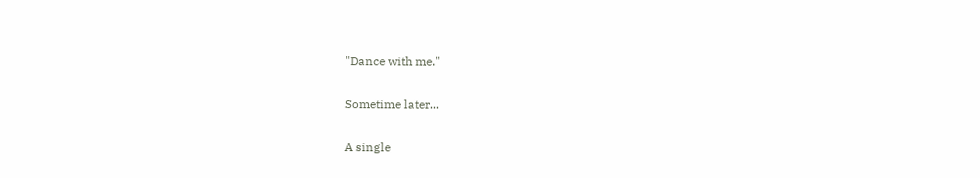"Dance with me."

Sometime later...

A single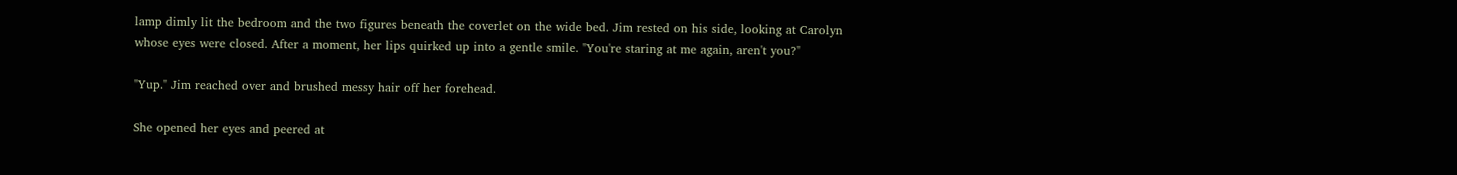lamp dimly lit the bedroom and the two figures beneath the coverlet on the wide bed. Jim rested on his side, looking at Carolyn whose eyes were closed. After a moment, her lips quirked up into a gentle smile. "You're staring at me again, aren't you?"

"Yup." Jim reached over and brushed messy hair off her forehead.

She opened her eyes and peered at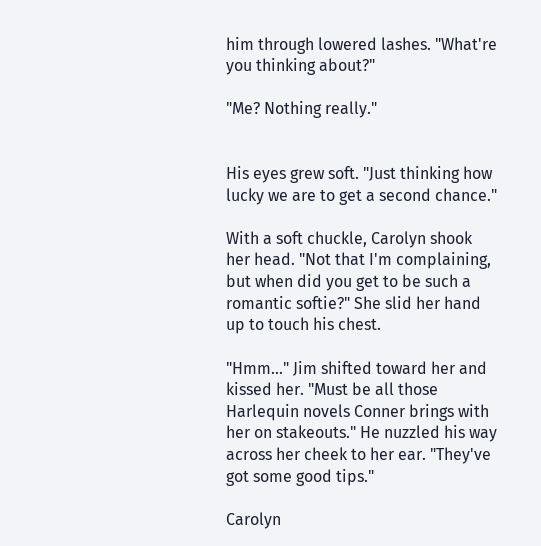him through lowered lashes. "What're you thinking about?"

"Me? Nothing really."


His eyes grew soft. "Just thinking how lucky we are to get a second chance."

With a soft chuckle, Carolyn shook her head. "Not that I'm complaining, but when did you get to be such a romantic softie?" She slid her hand up to touch his chest.

"Hmm..." Jim shifted toward her and kissed her. "Must be all those Harlequin novels Conner brings with her on stakeouts." He nuzzled his way across her cheek to her ear. "They've got some good tips."

Carolyn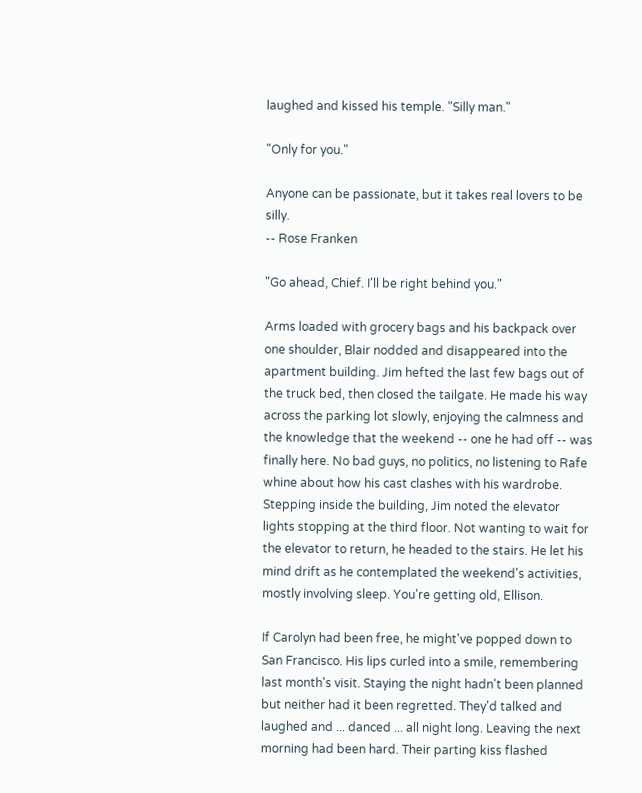laughed and kissed his temple. "Silly man."

"Only for you."

Anyone can be passionate, but it takes real lovers to be silly.
-- Rose Franken

"Go ahead, Chief. I'll be right behind you."

Arms loaded with grocery bags and his backpack over one shoulder, Blair nodded and disappeared into the apartment building. Jim hefted the last few bags out of the truck bed, then closed the tailgate. He made his way across the parking lot slowly, enjoying the calmness and the knowledge that the weekend -- one he had off -- was finally here. No bad guys, no politics, no listening to Rafe whine about how his cast clashes with his wardrobe. Stepping inside the building, Jim noted the elevator lights stopping at the third floor. Not wanting to wait for the elevator to return, he headed to the stairs. He let his mind drift as he contemplated the weekend's activities, mostly involving sleep. You're getting old, Ellison.

If Carolyn had been free, he might've popped down to San Francisco. His lips curled into a smile, remembering last month's visit. Staying the night hadn't been planned but neither had it been regretted. They'd talked and laughed and ... danced ... all night long. Leaving the next morning had been hard. Their parting kiss flashed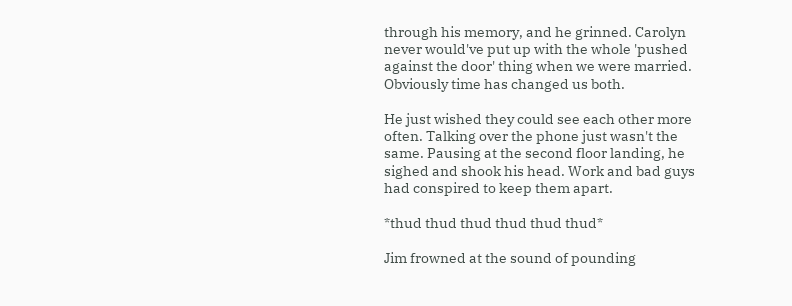through his memory, and he grinned. Carolyn never would've put up with the whole 'pushed against the door' thing when we were married. Obviously time has changed us both.

He just wished they could see each other more often. Talking over the phone just wasn't the same. Pausing at the second floor landing, he sighed and shook his head. Work and bad guys had conspired to keep them apart.

*thud thud thud thud thud thud*

Jim frowned at the sound of pounding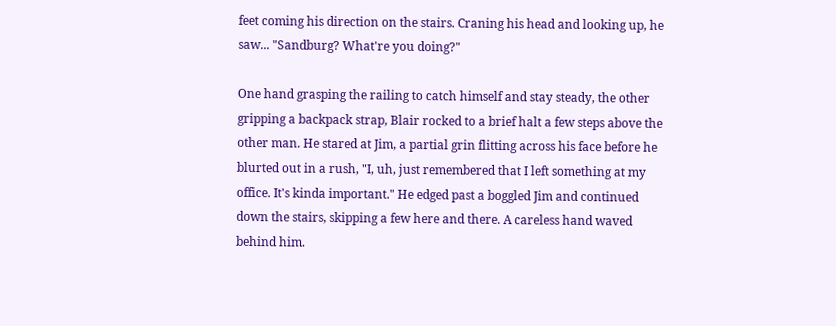feet coming his direction on the stairs. Craning his head and looking up, he saw... "Sandburg? What're you doing?"

One hand grasping the railing to catch himself and stay steady, the other gripping a backpack strap, Blair rocked to a brief halt a few steps above the other man. He stared at Jim, a partial grin flitting across his face before he blurted out in a rush, "I, uh, just remembered that I left something at my office. It's kinda important." He edged past a boggled Jim and continued down the stairs, skipping a few here and there. A careless hand waved behind him.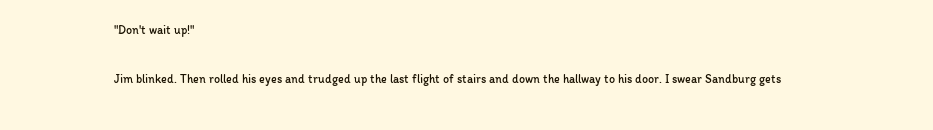"Don't wait up!"

Jim blinked. Then rolled his eyes and trudged up the last flight of stairs and down the hallway to his door. I swear Sandburg gets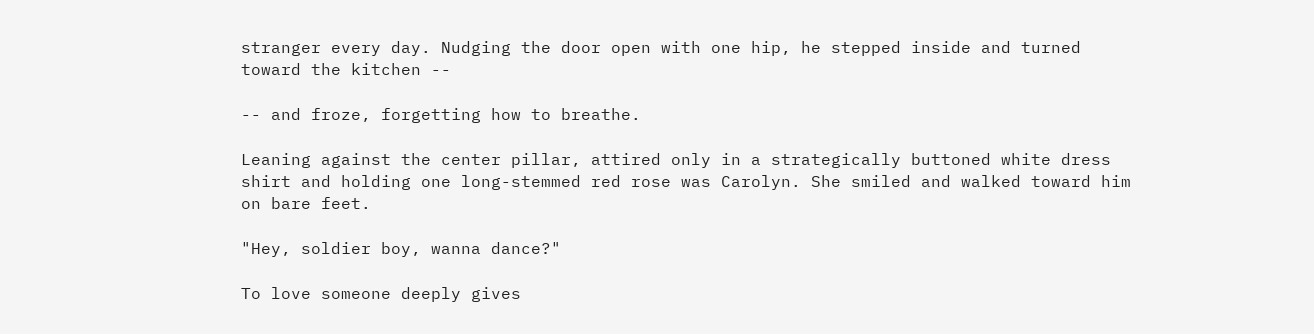stranger every day. Nudging the door open with one hip, he stepped inside and turned toward the kitchen --

-- and froze, forgetting how to breathe.

Leaning against the center pillar, attired only in a strategically buttoned white dress shirt and holding one long-stemmed red rose was Carolyn. She smiled and walked toward him on bare feet.

"Hey, soldier boy, wanna dance?"

To love someone deeply gives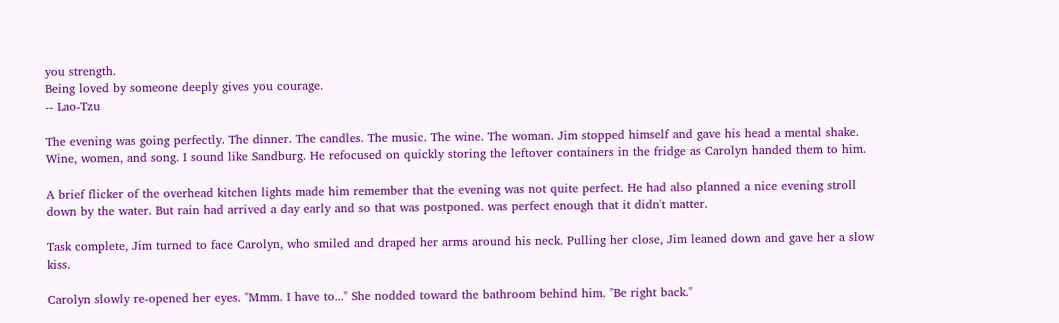you strength.
Being loved by someone deeply gives you courage.
-- Lao-Tzu

The evening was going perfectly. The dinner. The candles. The music. The wine. The woman. Jim stopped himself and gave his head a mental shake. Wine, women, and song. I sound like Sandburg. He refocused on quickly storing the leftover containers in the fridge as Carolyn handed them to him.

A brief flicker of the overhead kitchen lights made him remember that the evening was not quite perfect. He had also planned a nice evening stroll down by the water. But rain had arrived a day early and so that was postponed. was perfect enough that it didn't matter.

Task complete, Jim turned to face Carolyn, who smiled and draped her arms around his neck. Pulling her close, Jim leaned down and gave her a slow kiss.

Carolyn slowly re-opened her eyes. "Mmm. I have to..." She nodded toward the bathroom behind him. "Be right back."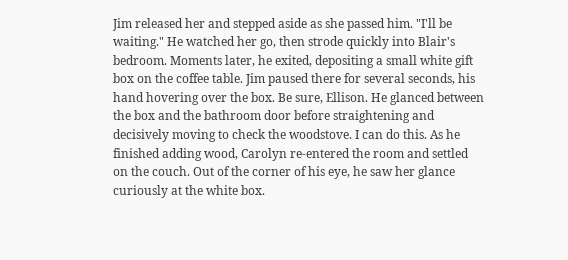Jim released her and stepped aside as she passed him. "I'll be waiting." He watched her go, then strode quickly into Blair's bedroom. Moments later, he exited, depositing a small white gift box on the coffee table. Jim paused there for several seconds, his hand hovering over the box. Be sure, Ellison. He glanced between the box and the bathroom door before straightening and decisively moving to check the woodstove. I can do this. As he finished adding wood, Carolyn re-entered the room and settled on the couch. Out of the corner of his eye, he saw her glance curiously at the white box.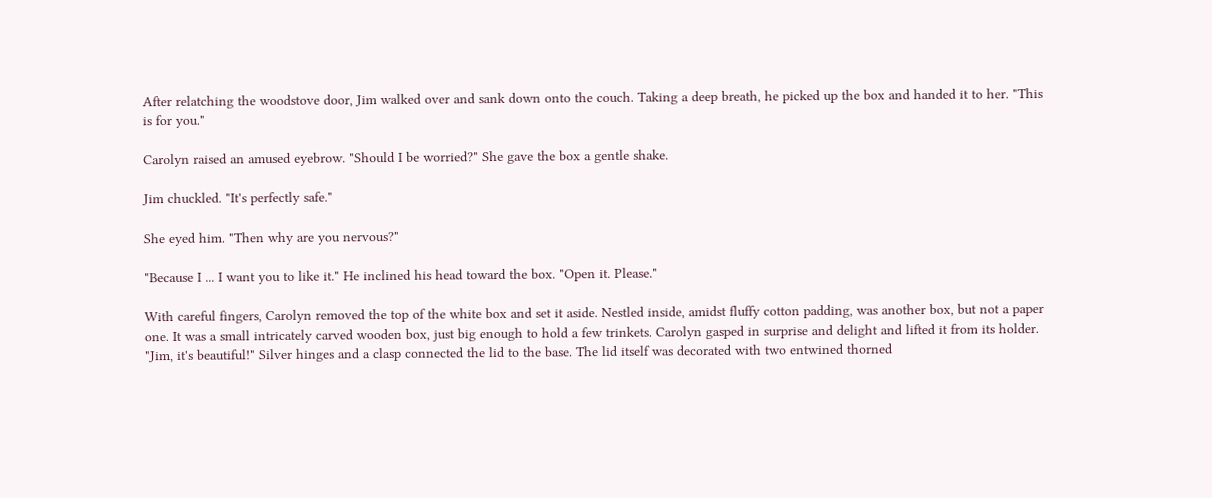After relatching the woodstove door, Jim walked over and sank down onto the couch. Taking a deep breath, he picked up the box and handed it to her. "This is for you."

Carolyn raised an amused eyebrow. "Should I be worried?" She gave the box a gentle shake.

Jim chuckled. "It's perfectly safe."

She eyed him. "Then why are you nervous?"

"Because I ... I want you to like it." He inclined his head toward the box. "Open it. Please."

With careful fingers, Carolyn removed the top of the white box and set it aside. Nestled inside, amidst fluffy cotton padding, was another box, but not a paper one. It was a small intricately carved wooden box, just big enough to hold a few trinkets. Carolyn gasped in surprise and delight and lifted it from its holder. "Jim, it's beautiful!" Silver hinges and a clasp connected the lid to the base. The lid itself was decorated with two entwined thorned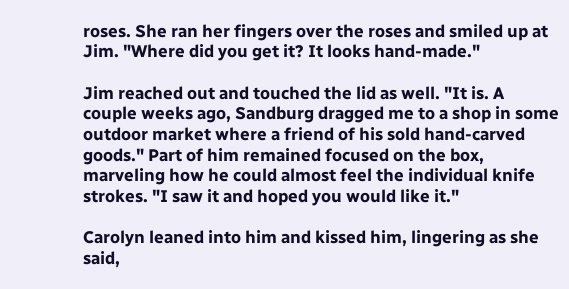roses. She ran her fingers over the roses and smiled up at Jim. "Where did you get it? It looks hand-made."

Jim reached out and touched the lid as well. "It is. A couple weeks ago, Sandburg dragged me to a shop in some outdoor market where a friend of his sold hand-carved goods." Part of him remained focused on the box, marveling how he could almost feel the individual knife strokes. "I saw it and hoped you would like it."

Carolyn leaned into him and kissed him, lingering as she said,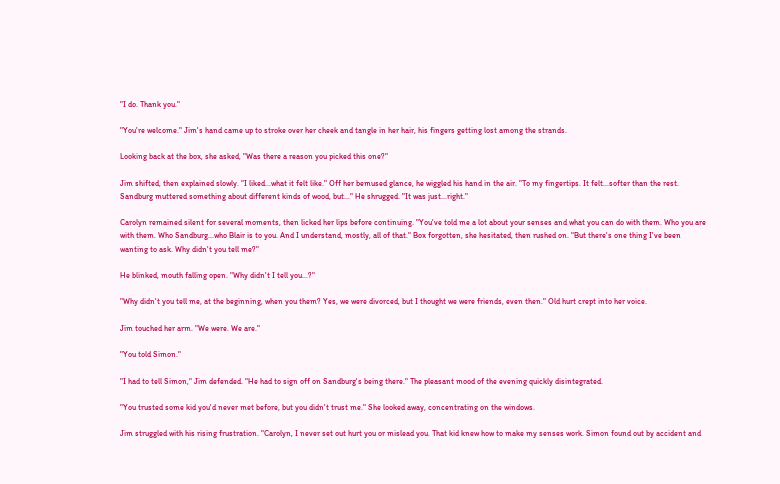"I do. Thank you."

"You're welcome." Jim's hand came up to stroke over her cheek and tangle in her hair, his fingers getting lost among the strands.

Looking back at the box, she asked, "Was there a reason you picked this one?"

Jim shifted, then explained slowly. "I liked...what it felt like." Off her bemused glance, he wiggled his hand in the air. "To my fingertips. It felt...softer than the rest. Sandburg muttered something about different kinds of wood, but..." He shrugged. "It was just...right."

Carolyn remained silent for several moments, then licked her lips before continuing. "You've told me a lot about your senses and what you can do with them. Who you are with them. Who Sandburg...who Blair is to you. And I understand, mostly, all of that." Box forgotten, she hesitated, then rushed on. "But there's one thing I've been wanting to ask. Why didn't you tell me?"

He blinked, mouth falling open. "Why didn't I tell you...?"

"Why didn't you tell me, at the beginning, when you them? Yes, we were divorced, but I thought we were friends, even then." Old hurt crept into her voice.

Jim touched her arm. "We were. We are."

"You told Simon."

"I had to tell Simon," Jim defended. "He had to sign off on Sandburg's being there." The pleasant mood of the evening quickly disintegrated.

"You trusted some kid you'd never met before, but you didn't trust me." She looked away, concentrating on the windows.

Jim struggled with his rising frustration. "Carolyn, I never set out hurt you or mislead you. That kid knew how to make my senses work. Simon found out by accident and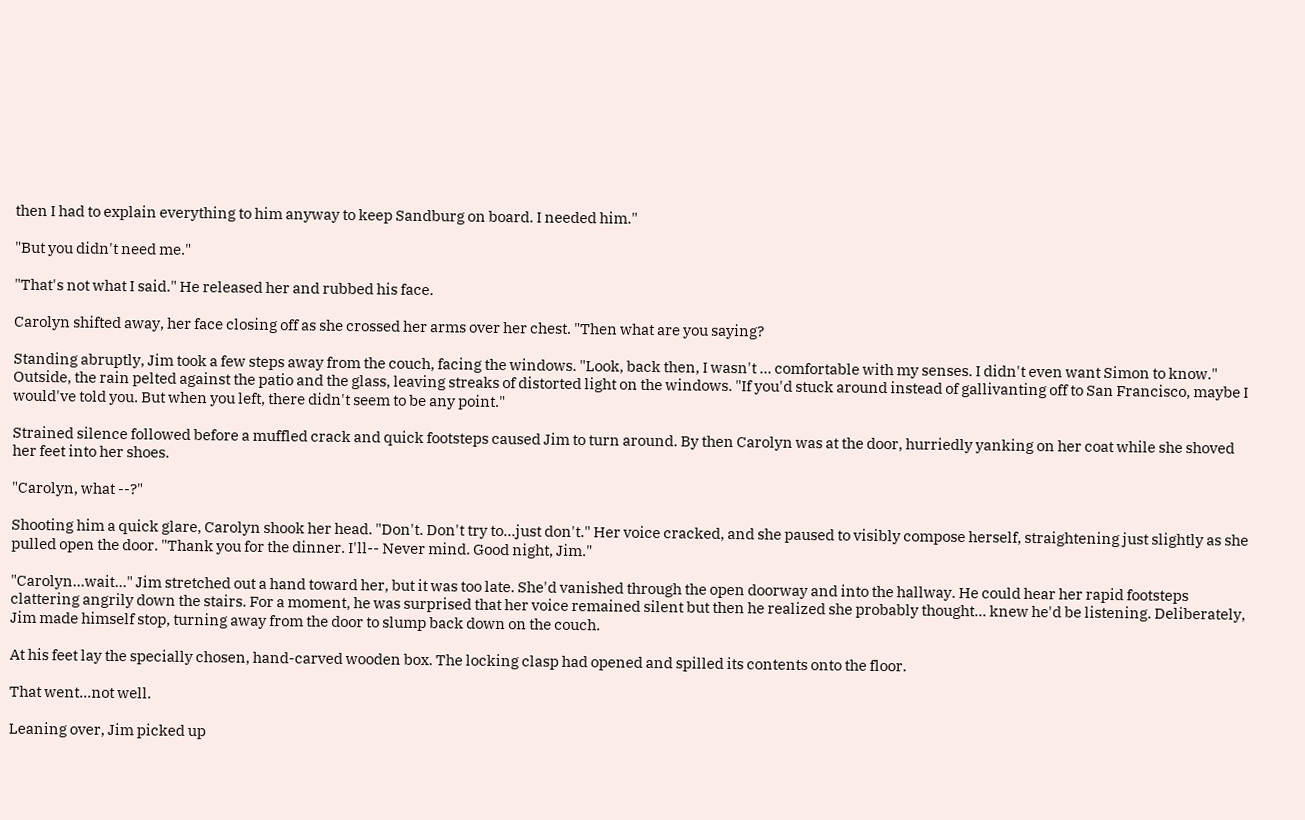then I had to explain everything to him anyway to keep Sandburg on board. I needed him."

"But you didn't need me."

"That's not what I said." He released her and rubbed his face.

Carolyn shifted away, her face closing off as she crossed her arms over her chest. "Then what are you saying?

Standing abruptly, Jim took a few steps away from the couch, facing the windows. "Look, back then, I wasn't ... comfortable with my senses. I didn't even want Simon to know." Outside, the rain pelted against the patio and the glass, leaving streaks of distorted light on the windows. "If you'd stuck around instead of gallivanting off to San Francisco, maybe I would've told you. But when you left, there didn't seem to be any point."

Strained silence followed before a muffled crack and quick footsteps caused Jim to turn around. By then Carolyn was at the door, hurriedly yanking on her coat while she shoved her feet into her shoes.

"Carolyn, what --?"

Shooting him a quick glare, Carolyn shook her head. "Don't. Don't try to...just don't." Her voice cracked, and she paused to visibly compose herself, straightening just slightly as she pulled open the door. "Thank you for the dinner. I'll-- Never mind. Good night, Jim."

"Carolyn...wait..." Jim stretched out a hand toward her, but it was too late. She'd vanished through the open doorway and into the hallway. He could hear her rapid footsteps clattering angrily down the stairs. For a moment, he was surprised that her voice remained silent but then he realized she probably thought... knew he'd be listening. Deliberately, Jim made himself stop, turning away from the door to slump back down on the couch.

At his feet lay the specially chosen, hand-carved wooden box. The locking clasp had opened and spilled its contents onto the floor.

That went...not well.

Leaning over, Jim picked up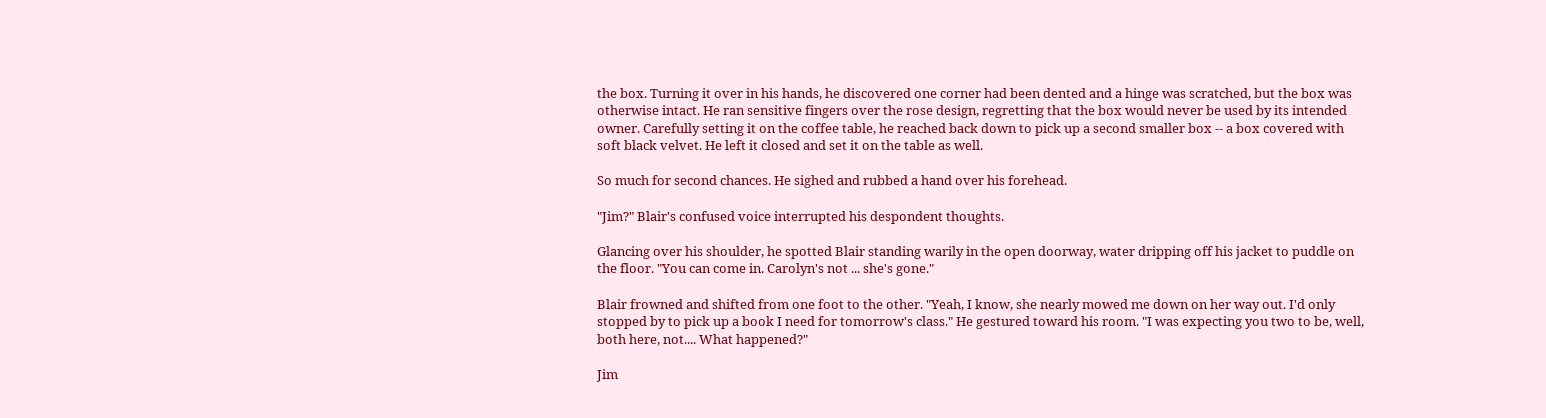the box. Turning it over in his hands, he discovered one corner had been dented and a hinge was scratched, but the box was otherwise intact. He ran sensitive fingers over the rose design, regretting that the box would never be used by its intended owner. Carefully setting it on the coffee table, he reached back down to pick up a second smaller box -- a box covered with soft black velvet. He left it closed and set it on the table as well.

So much for second chances. He sighed and rubbed a hand over his forehead.

"Jim?" Blair's confused voice interrupted his despondent thoughts.

Glancing over his shoulder, he spotted Blair standing warily in the open doorway, water dripping off his jacket to puddle on the floor. "You can come in. Carolyn's not ... she's gone."

Blair frowned and shifted from one foot to the other. "Yeah, I know, she nearly mowed me down on her way out. I'd only stopped by to pick up a book I need for tomorrow's class." He gestured toward his room. "I was expecting you two to be, well, both here, not.... What happened?"

Jim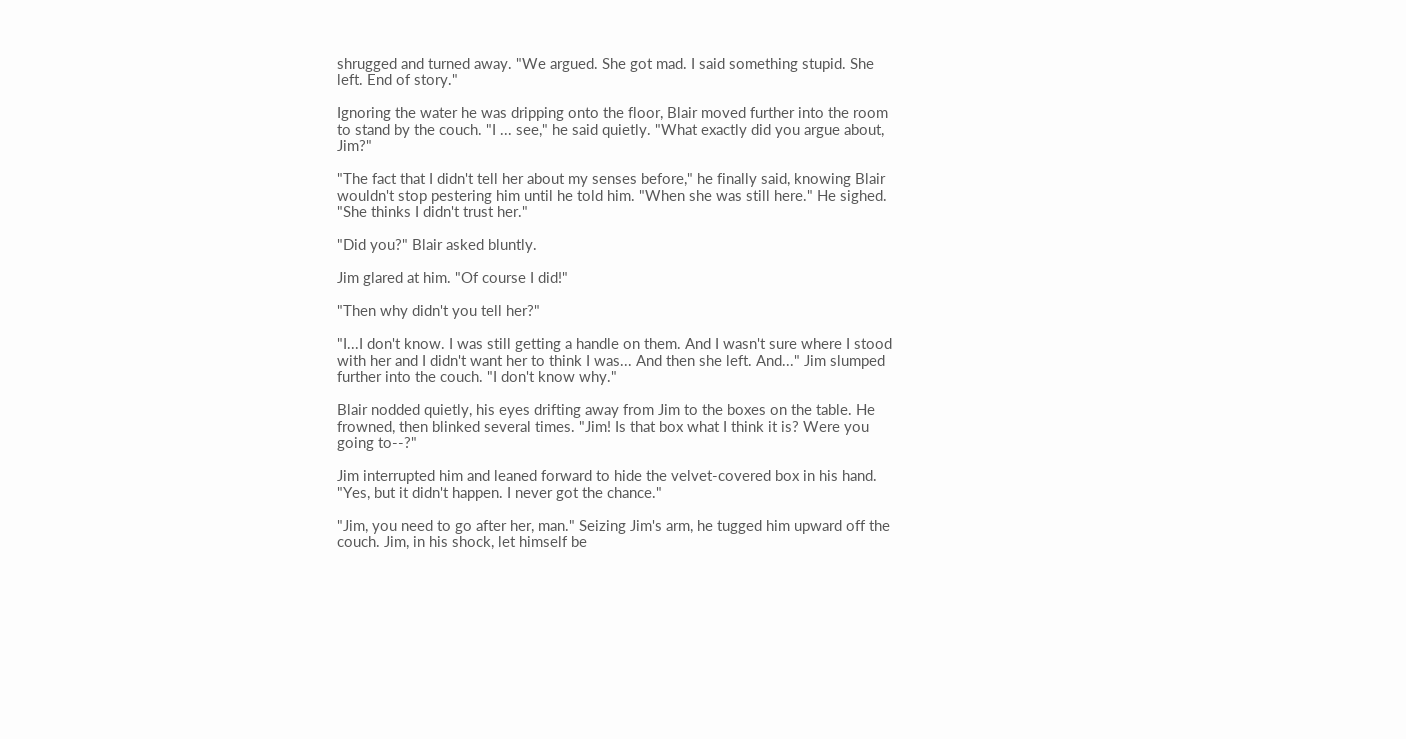shrugged and turned away. "We argued. She got mad. I said something stupid. She left. End of story."

Ignoring the water he was dripping onto the floor, Blair moved further into the room to stand by the couch. "I ... see," he said quietly. "What exactly did you argue about, Jim?"

"The fact that I didn't tell her about my senses before," he finally said, knowing Blair wouldn't stop pestering him until he told him. "When she was still here." He sighed. "She thinks I didn't trust her."

"Did you?" Blair asked bluntly.

Jim glared at him. "Of course I did!"

"Then why didn't you tell her?"

"I...I don't know. I was still getting a handle on them. And I wasn't sure where I stood with her and I didn't want her to think I was... And then she left. And..." Jim slumped further into the couch. "I don't know why."

Blair nodded quietly, his eyes drifting away from Jim to the boxes on the table. He frowned, then blinked several times. "Jim! Is that box what I think it is? Were you going to--?"

Jim interrupted him and leaned forward to hide the velvet-covered box in his hand. "Yes, but it didn't happen. I never got the chance."

"Jim, you need to go after her, man." Seizing Jim's arm, he tugged him upward off the couch. Jim, in his shock, let himself be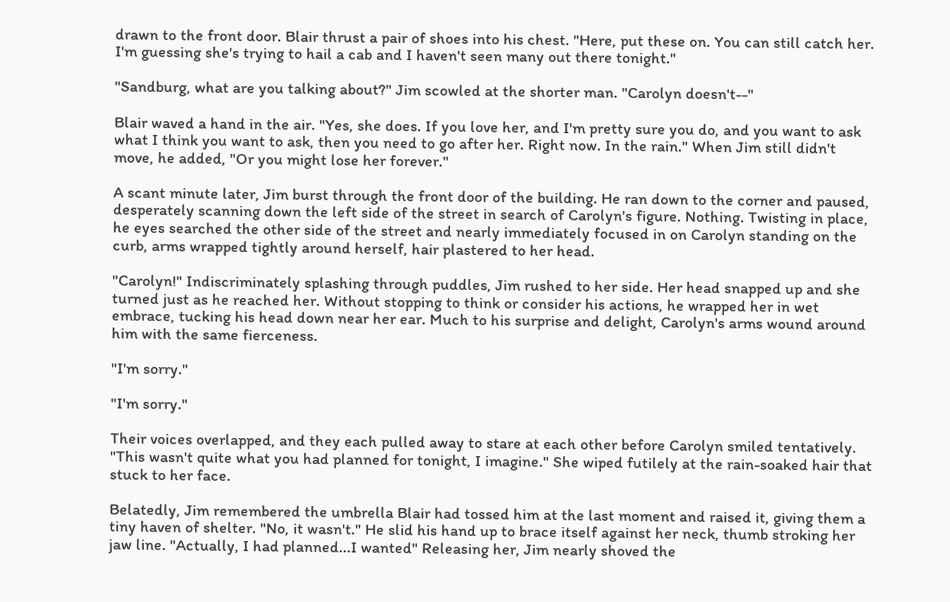drawn to the front door. Blair thrust a pair of shoes into his chest. "Here, put these on. You can still catch her. I'm guessing she's trying to hail a cab and I haven't seen many out there tonight."

"Sandburg, what are you talking about?" Jim scowled at the shorter man. "Carolyn doesn't--"

Blair waved a hand in the air. "Yes, she does. If you love her, and I'm pretty sure you do, and you want to ask what I think you want to ask, then you need to go after her. Right now. In the rain." When Jim still didn't move, he added, "Or you might lose her forever."

A scant minute later, Jim burst through the front door of the building. He ran down to the corner and paused, desperately scanning down the left side of the street in search of Carolyn's figure. Nothing. Twisting in place, he eyes searched the other side of the street and nearly immediately focused in on Carolyn standing on the curb, arms wrapped tightly around herself, hair plastered to her head.

"Carolyn!" Indiscriminately splashing through puddles, Jim rushed to her side. Her head snapped up and she turned just as he reached her. Without stopping to think or consider his actions, he wrapped her in wet embrace, tucking his head down near her ear. Much to his surprise and delight, Carolyn's arms wound around him with the same fierceness.

"I'm sorry."

"I'm sorry."

Their voices overlapped, and they each pulled away to stare at each other before Carolyn smiled tentatively. "This wasn't quite what you had planned for tonight, I imagine." She wiped futilely at the rain-soaked hair that stuck to her face.

Belatedly, Jim remembered the umbrella Blair had tossed him at the last moment and raised it, giving them a tiny haven of shelter. "No, it wasn't." He slid his hand up to brace itself against her neck, thumb stroking her jaw line. "Actually, I had planned...I wanted" Releasing her, Jim nearly shoved the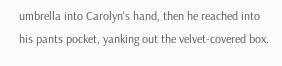umbrella into Carolyn's hand, then he reached into his pants pocket, yanking out the velvet-covered box.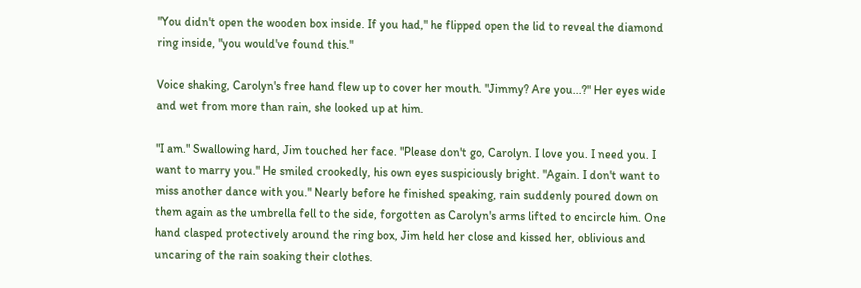"You didn't open the wooden box inside. If you had," he flipped open the lid to reveal the diamond ring inside, "you would've found this."

Voice shaking, Carolyn's free hand flew up to cover her mouth. "Jimmy? Are you...?" Her eyes wide and wet from more than rain, she looked up at him.

"I am." Swallowing hard, Jim touched her face. "Please don't go, Carolyn. I love you. I need you. I want to marry you." He smiled crookedly, his own eyes suspiciously bright. "Again. I don't want to miss another dance with you." Nearly before he finished speaking, rain suddenly poured down on them again as the umbrella fell to the side, forgotten as Carolyn's arms lifted to encircle him. One hand clasped protectively around the ring box, Jim held her close and kissed her, oblivious and uncaring of the rain soaking their clothes.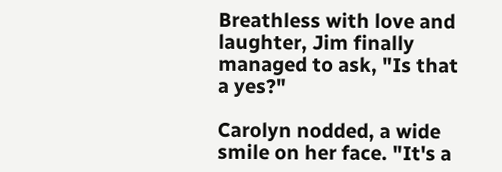Breathless with love and laughter, Jim finally managed to ask, "Is that a yes?"

Carolyn nodded, a wide smile on her face. "It's a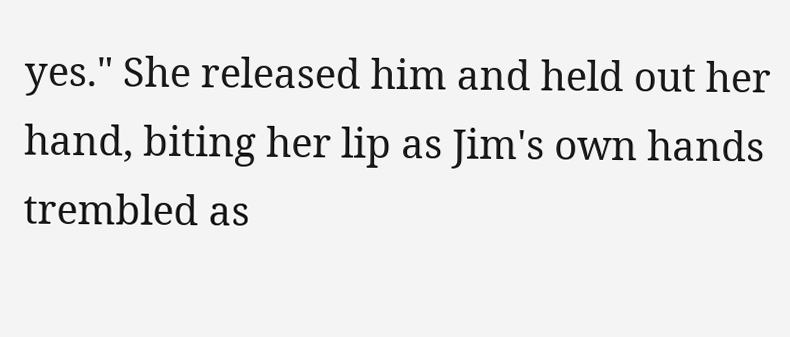yes." She released him and held out her hand, biting her lip as Jim's own hands trembled as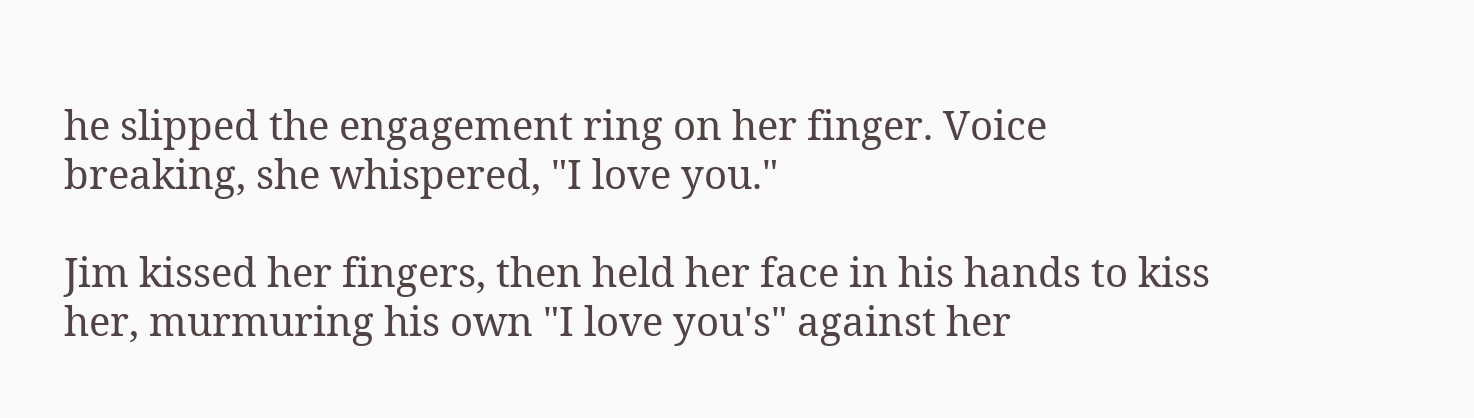he slipped the engagement ring on her finger. Voice breaking, she whispered, "I love you."

Jim kissed her fingers, then held her face in his hands to kiss her, murmuring his own "I love you's" against her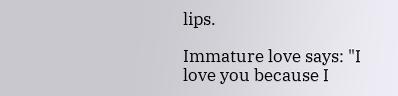lips.

Immature love says: "I love you because I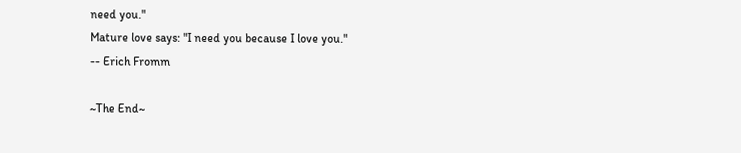need you."
Mature love says: "I need you because I love you."
-- Erich Fromm

~The End~